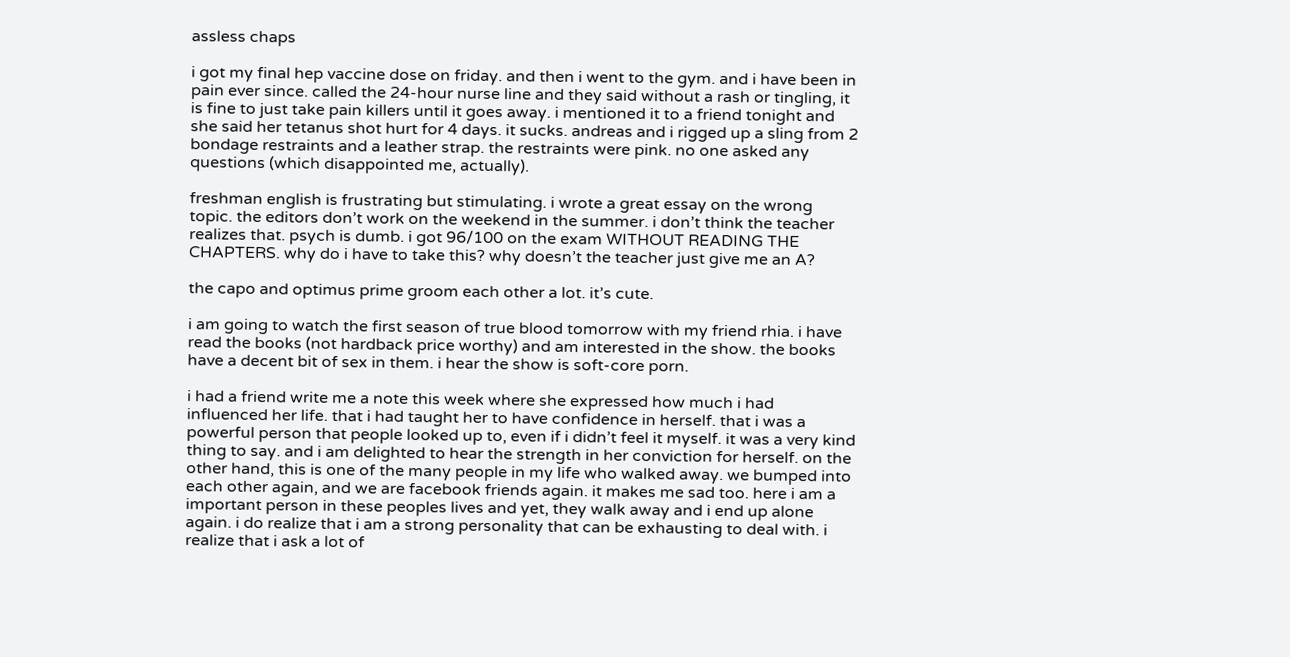assless chaps

i got my final hep vaccine dose on friday. and then i went to the gym. and i have been in pain ever since. called the 24-hour nurse line and they said without a rash or tingling, it is fine to just take pain killers until it goes away. i mentioned it to a friend tonight and she said her tetanus shot hurt for 4 days. it sucks. andreas and i rigged up a sling from 2 bondage restraints and a leather strap. the restraints were pink. no one asked any questions (which disappointed me, actually).

freshman english is frustrating but stimulating. i wrote a great essay on the wrong topic. the editors don’t work on the weekend in the summer. i don’t think the teacher realizes that. psych is dumb. i got 96/100 on the exam WITHOUT READING THE CHAPTERS. why do i have to take this? why doesn’t the teacher just give me an A?

the capo and optimus prime groom each other a lot. it’s cute.

i am going to watch the first season of true blood tomorrow with my friend rhia. i have read the books (not hardback price worthy) and am interested in the show. the books have a decent bit of sex in them. i hear the show is soft-core porn.

i had a friend write me a note this week where she expressed how much i had influenced her life. that i had taught her to have confidence in herself. that i was a powerful person that people looked up to, even if i didn’t feel it myself. it was a very kind thing to say. and i am delighted to hear the strength in her conviction for herself. on the other hand, this is one of the many people in my life who walked away. we bumped into each other again, and we are facebook friends again. it makes me sad too. here i am a important person in these peoples lives and yet, they walk away and i end up alone again. i do realize that i am a strong personality that can be exhausting to deal with. i realize that i ask a lot of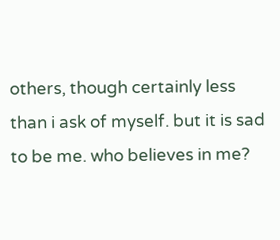others, though certainly less than i ask of myself. but it is sad to be me. who believes in me?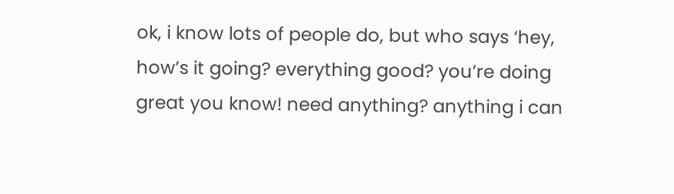ok, i know lots of people do, but who says ‘hey, how’s it going? everything good? you’re doing great you know! need anything? anything i can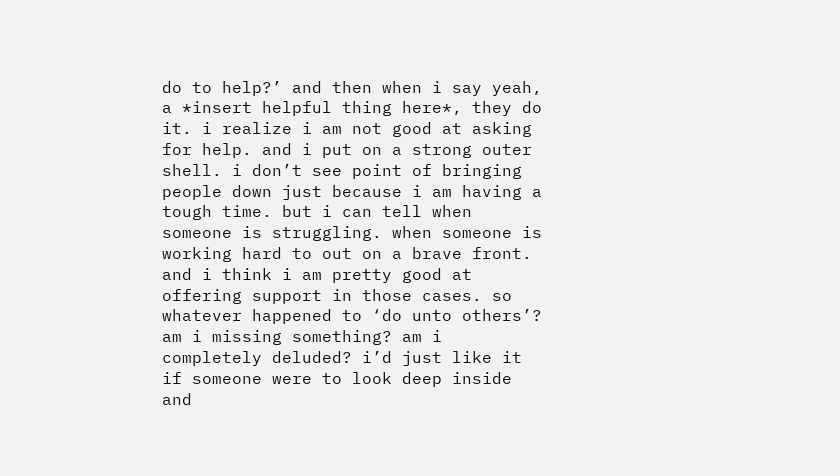do to help?’ and then when i say yeah, a *insert helpful thing here*, they do it. i realize i am not good at asking for help. and i put on a strong outer shell. i don’t see point of bringing people down just because i am having a tough time. but i can tell when someone is struggling. when someone is working hard to out on a brave front. and i think i am pretty good at offering support in those cases. so whatever happened to ‘do unto others’? am i missing something? am i completely deluded? i’d just like it if someone were to look deep inside and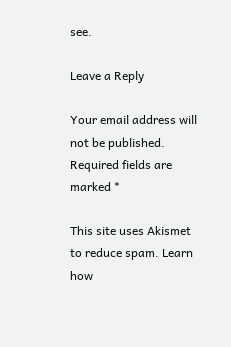see.

Leave a Reply

Your email address will not be published. Required fields are marked *

This site uses Akismet to reduce spam. Learn how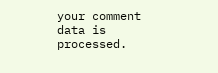your comment data is processed.